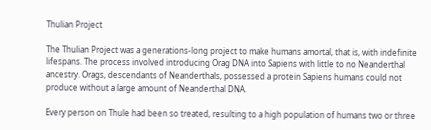Thulian Project

The Thulian Project was a generations-long project to make humans amortal, that is, with indefinite lifespans. The process involved introducing Orag DNA into Sapiens with little to no Neanderthal ancestry. Orags, descendants of Neanderthals, possessed a protein Sapiens humans could not produce without a large amount of Neanderthal DNA.

Every person on Thule had been so treated, resulting to a high population of humans two or three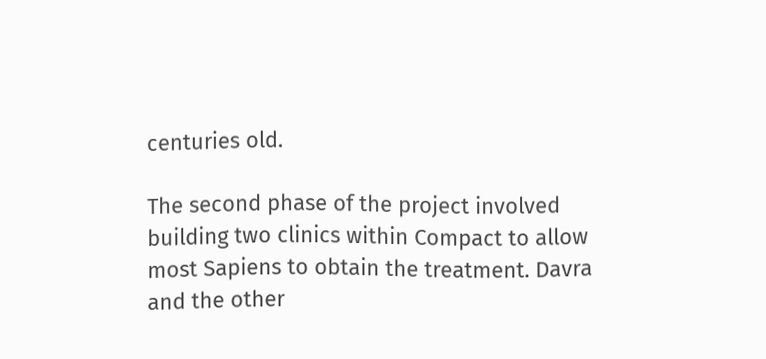centuries old.

The second phase of the project involved building two clinics within Compact to allow most Sapiens to obtain the treatment. Davra and the other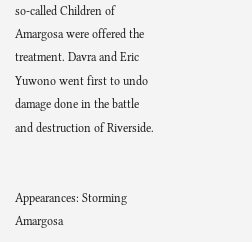so-called Children of Amargosa were offered the treatment. Davra and Eric Yuwono went first to undo damage done in the battle and destruction of Riverside.


Appearances: Storming Amargosa